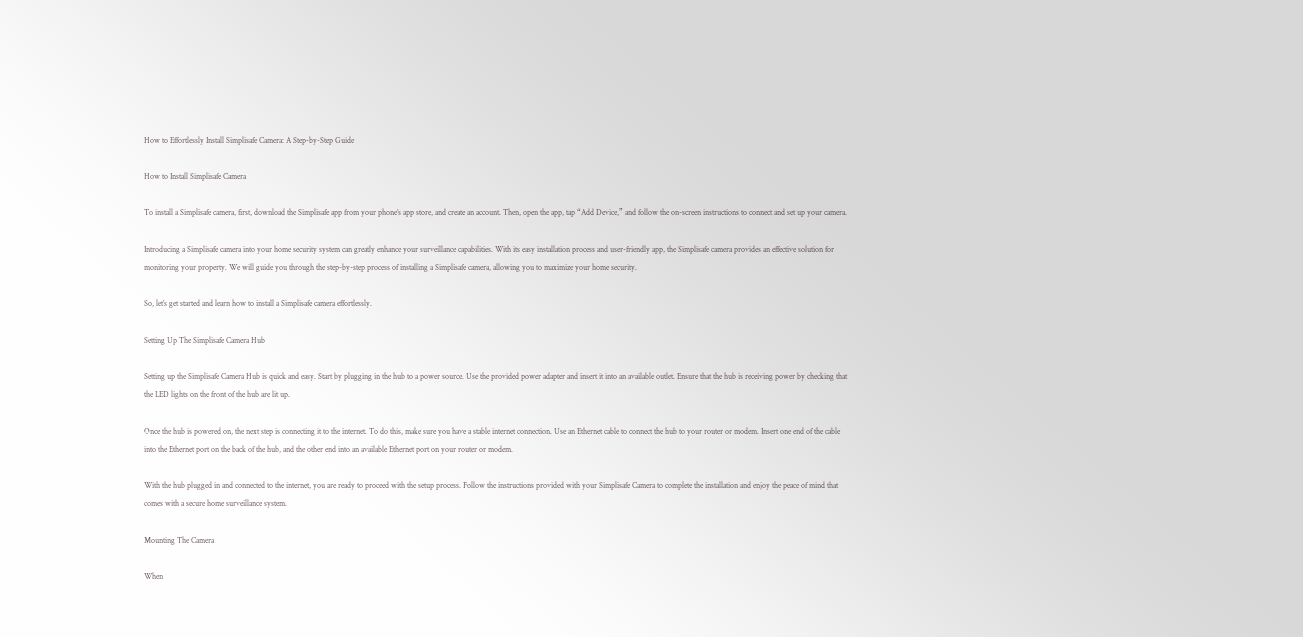How to Effortlessly Install Simplisafe Camera: A Step-by-Step Guide

How to Install Simplisafe Camera

To install a Simplisafe camera, first, download the Simplisafe app from your phone’s app store, and create an account. Then, open the app, tap “Add Device,” and follow the on-screen instructions to connect and set up your camera.

Introducing a Simplisafe camera into your home security system can greatly enhance your surveillance capabilities. With its easy installation process and user-friendly app, the Simplisafe camera provides an effective solution for monitoring your property. We will guide you through the step-by-step process of installing a Simplisafe camera, allowing you to maximize your home security.

So, let’s get started and learn how to install a Simplisafe camera effortlessly.

Setting Up The Simplisafe Camera Hub

Setting up the Simplisafe Camera Hub is quick and easy. Start by plugging in the hub to a power source. Use the provided power adapter and insert it into an available outlet. Ensure that the hub is receiving power by checking that the LED lights on the front of the hub are lit up.

Once the hub is powered on, the next step is connecting it to the internet. To do this, make sure you have a stable internet connection. Use an Ethernet cable to connect the hub to your router or modem. Insert one end of the cable into the Ethernet port on the back of the hub, and the other end into an available Ethernet port on your router or modem.

With the hub plugged in and connected to the internet, you are ready to proceed with the setup process. Follow the instructions provided with your Simplisafe Camera to complete the installation and enjoy the peace of mind that comes with a secure home surveillance system.

Mounting The Camera

When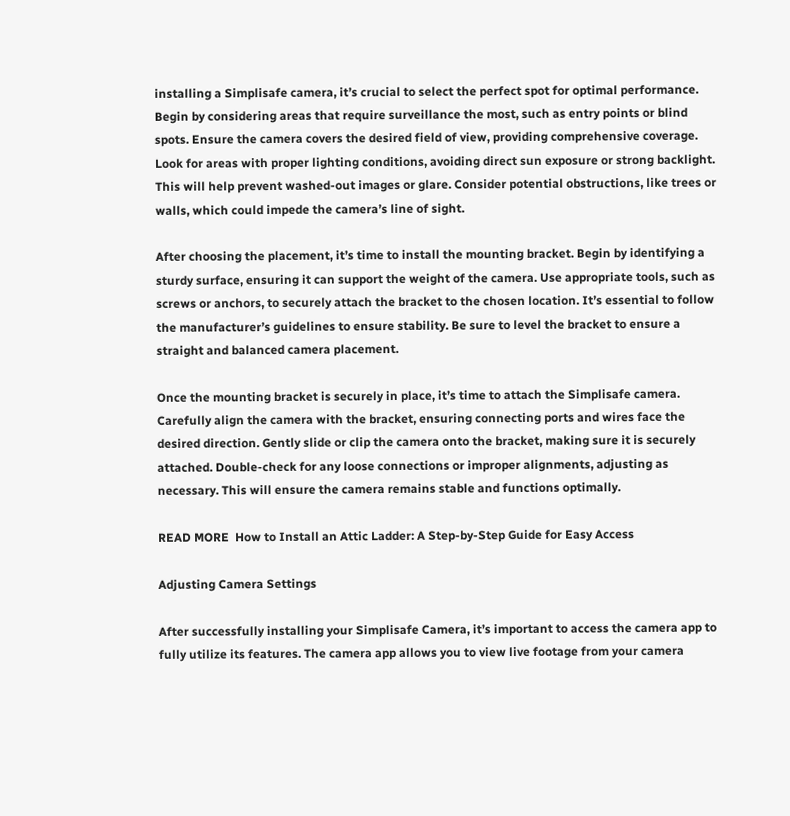installing a Simplisafe camera, it’s crucial to select the perfect spot for optimal performance. Begin by considering areas that require surveillance the most, such as entry points or blind spots. Ensure the camera covers the desired field of view, providing comprehensive coverage. Look for areas with proper lighting conditions, avoiding direct sun exposure or strong backlight. This will help prevent washed-out images or glare. Consider potential obstructions, like trees or walls, which could impede the camera’s line of sight.

After choosing the placement, it’s time to install the mounting bracket. Begin by identifying a sturdy surface, ensuring it can support the weight of the camera. Use appropriate tools, such as screws or anchors, to securely attach the bracket to the chosen location. It’s essential to follow the manufacturer’s guidelines to ensure stability. Be sure to level the bracket to ensure a straight and balanced camera placement.

Once the mounting bracket is securely in place, it’s time to attach the Simplisafe camera. Carefully align the camera with the bracket, ensuring connecting ports and wires face the desired direction. Gently slide or clip the camera onto the bracket, making sure it is securely attached. Double-check for any loose connections or improper alignments, adjusting as necessary. This will ensure the camera remains stable and functions optimally.

READ MORE  How to Install an Attic Ladder: A Step-by-Step Guide for Easy Access

Adjusting Camera Settings

After successfully installing your Simplisafe Camera, it’s important to access the camera app to fully utilize its features. The camera app allows you to view live footage from your camera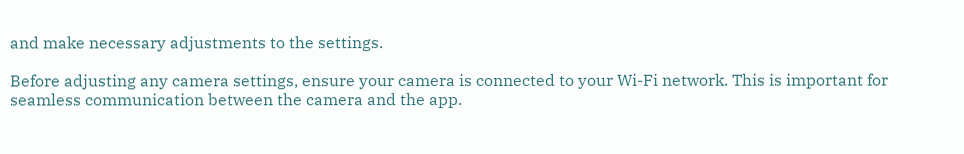and make necessary adjustments to the settings.

Before adjusting any camera settings, ensure your camera is connected to your Wi-Fi network. This is important for seamless communication between the camera and the app.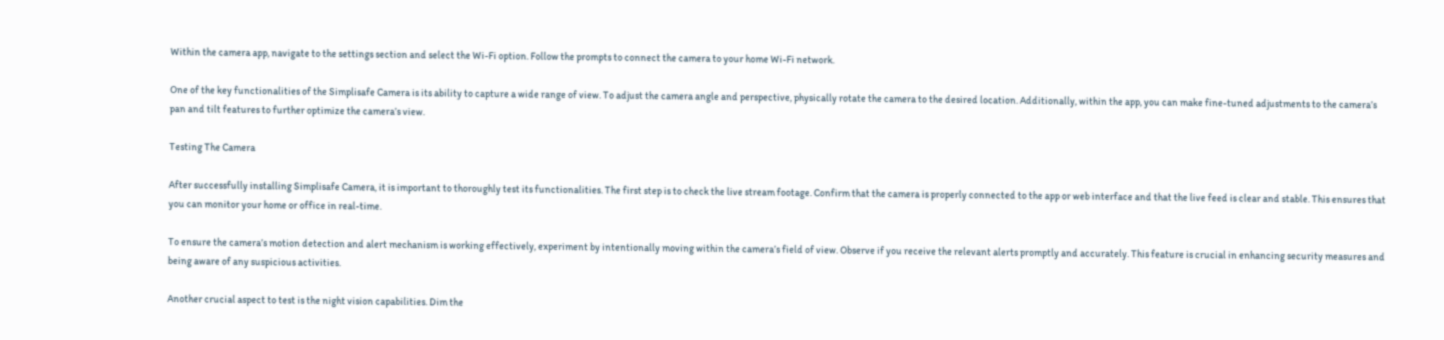Within the camera app, navigate to the settings section and select the Wi-Fi option. Follow the prompts to connect the camera to your home Wi-Fi network.

One of the key functionalities of the Simplisafe Camera is its ability to capture a wide range of view. To adjust the camera angle and perspective, physically rotate the camera to the desired location. Additionally, within the app, you can make fine-tuned adjustments to the camera’s pan and tilt features to further optimize the camera’s view.

Testing The Camera

After successfully installing Simplisafe Camera, it is important to thoroughly test its functionalities. The first step is to check the live stream footage. Confirm that the camera is properly connected to the app or web interface and that the live feed is clear and stable. This ensures that you can monitor your home or office in real-time.

To ensure the camera’s motion detection and alert mechanism is working effectively, experiment by intentionally moving within the camera’s field of view. Observe if you receive the relevant alerts promptly and accurately. This feature is crucial in enhancing security measures and being aware of any suspicious activities.

Another crucial aspect to test is the night vision capabilities. Dim the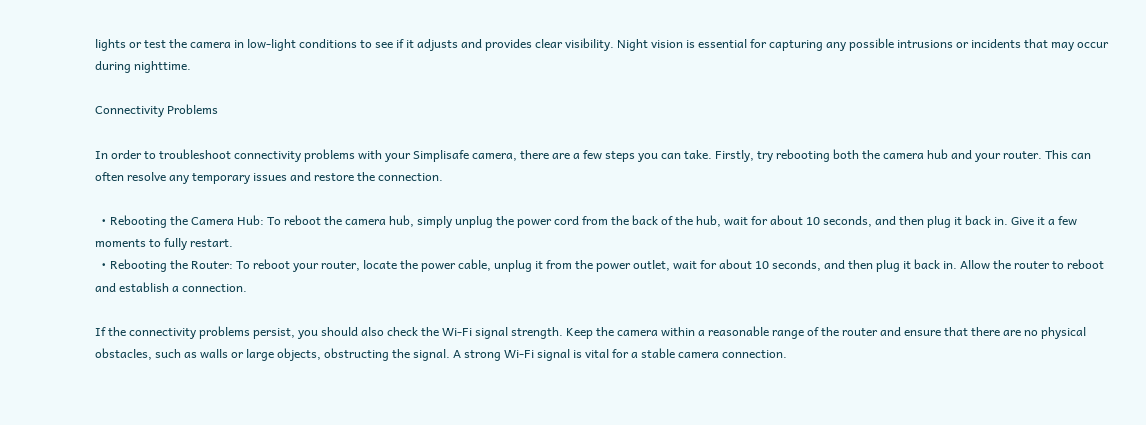lights or test the camera in low-light conditions to see if it adjusts and provides clear visibility. Night vision is essential for capturing any possible intrusions or incidents that may occur during nighttime.

Connectivity Problems

In order to troubleshoot connectivity problems with your Simplisafe camera, there are a few steps you can take. Firstly, try rebooting both the camera hub and your router. This can often resolve any temporary issues and restore the connection.

  • Rebooting the Camera Hub: To reboot the camera hub, simply unplug the power cord from the back of the hub, wait for about 10 seconds, and then plug it back in. Give it a few moments to fully restart.
  • Rebooting the Router: To reboot your router, locate the power cable, unplug it from the power outlet, wait for about 10 seconds, and then plug it back in. Allow the router to reboot and establish a connection.

If the connectivity problems persist, you should also check the Wi-Fi signal strength. Keep the camera within a reasonable range of the router and ensure that there are no physical obstacles, such as walls or large objects, obstructing the signal. A strong Wi-Fi signal is vital for a stable camera connection.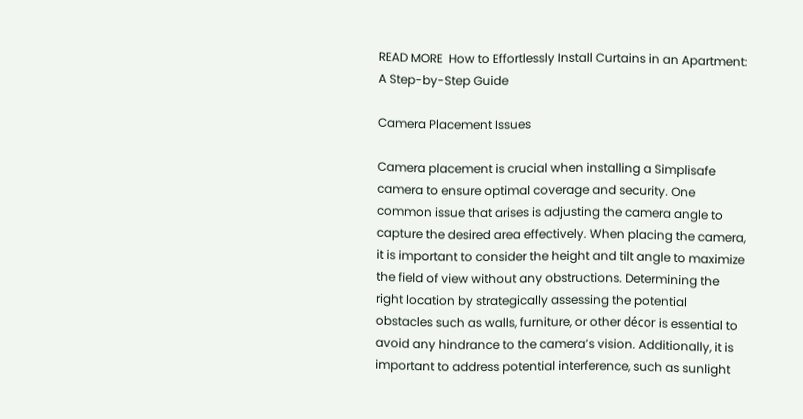READ MORE  How to Effortlessly Install Curtains in an Apartment: A Step-by-Step Guide

Camera Placement Issues

Camera placement is crucial when installing a Simplisafe camera to ensure optimal coverage and security. One common issue that arises is adjusting the camera angle to capture the desired area effectively. When placing the camera, it is important to consider the height and tilt angle to maximize the field of view without any obstructions. Determining the right location by strategically assessing the potential obstacles such as walls, furniture, or other décor is essential to avoid any hindrance to the camera’s vision. Additionally, it is important to address potential interference, such as sunlight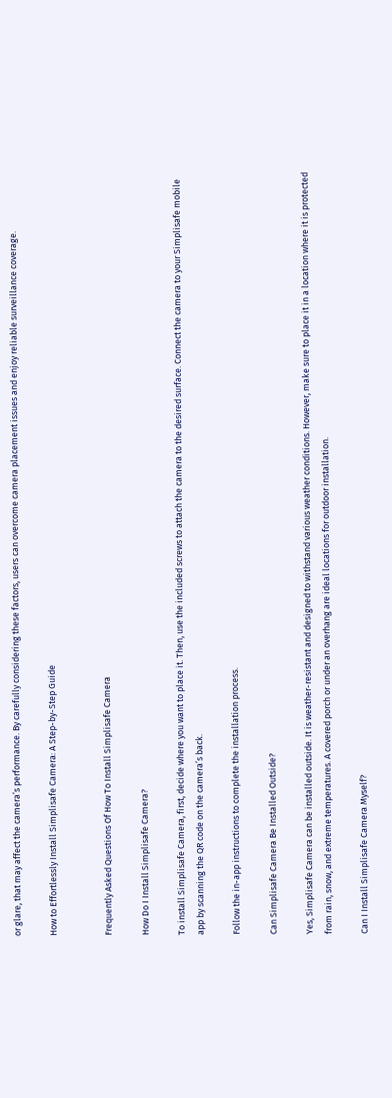or glare, that may affect the camera’s performance. By carefully considering these factors, users can overcome camera placement issues and enjoy reliable surveillance coverage.

How to Effortlessly Install Simplisafe Camera: A Step-by-Step Guide


Frequently Asked Questions Of How To Install Simplisafe Camera

How Do I Install Simplisafe Camera?

To install Simplisafe Camera, first, decide where you want to place it. Then, use the included screws to attach the camera to the desired surface. Connect the camera to your Simplisafe mobile app by scanning the QR code on the camera’s back.

Follow the in-app instructions to complete the installation process.

Can Simplisafe Camera Be Installed Outside?

Yes, Simplisafe Camera can be installed outside. It is weather-resistant and designed to withstand various weather conditions. However, make sure to place it in a location where it is protected from rain, snow, and extreme temperatures. A covered porch or under an overhang are ideal locations for outdoor installation.

Can I Install Simplisafe Camera Myself?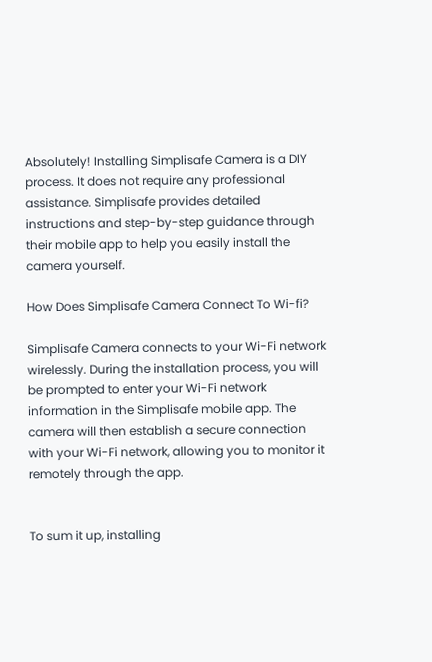Absolutely! Installing Simplisafe Camera is a DIY process. It does not require any professional assistance. Simplisafe provides detailed instructions and step-by-step guidance through their mobile app to help you easily install the camera yourself.

How Does Simplisafe Camera Connect To Wi-fi?

Simplisafe Camera connects to your Wi-Fi network wirelessly. During the installation process, you will be prompted to enter your Wi-Fi network information in the Simplisafe mobile app. The camera will then establish a secure connection with your Wi-Fi network, allowing you to monitor it remotely through the app.


To sum it up, installing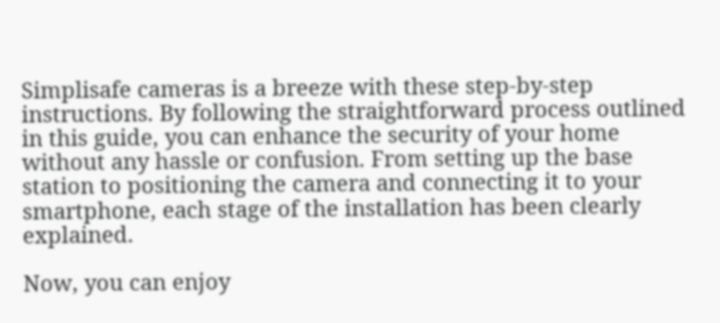Simplisafe cameras is a breeze with these step-by-step instructions. By following the straightforward process outlined in this guide, you can enhance the security of your home without any hassle or confusion. From setting up the base station to positioning the camera and connecting it to your smartphone, each stage of the installation has been clearly explained.

Now, you can enjoy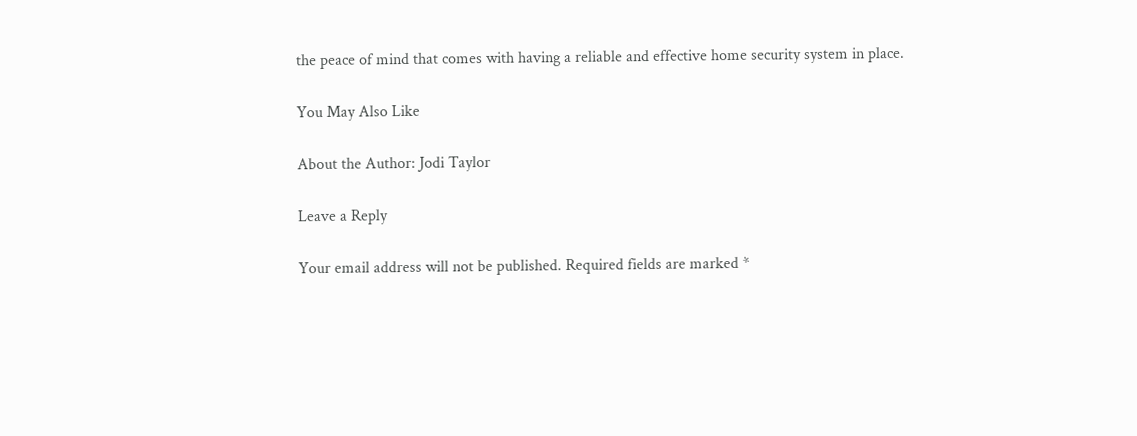the peace of mind that comes with having a reliable and effective home security system in place.

You May Also Like

About the Author: Jodi Taylor

Leave a Reply

Your email address will not be published. Required fields are marked *